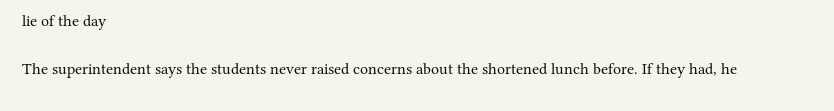lie of the day

The superintendent says the students never raised concerns about the shortened lunch before. If they had, he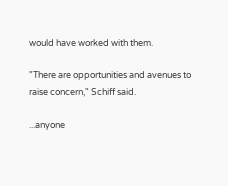would have worked with them.

"There are opportunities and avenues to raise concern," Schiff said.

...anyone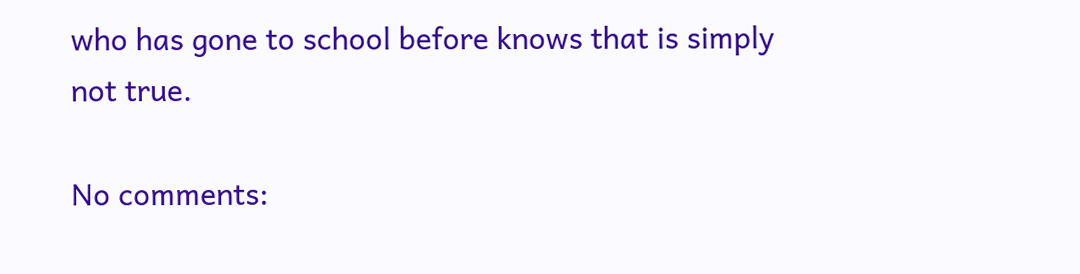who has gone to school before knows that is simply not true.

No comments: